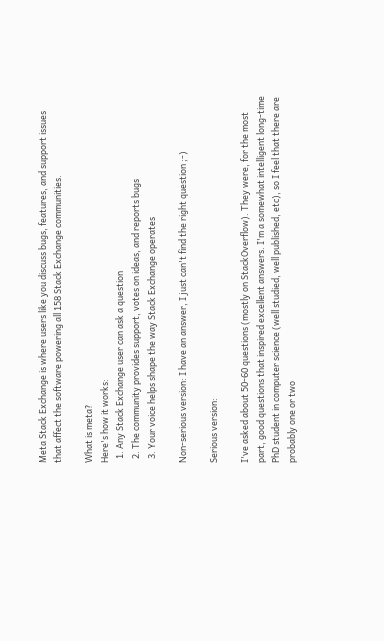Meta Stack Exchange is where users like you discuss bugs, features, and support issues that affect the software powering all 158 Stack Exchange communities.

What is meta?
Here's how it works:
  1. Any Stack Exchange user can ask a question
  2. The community provides support, votes on ideas, and reports bugs
  3. Your voice helps shape the way Stack Exchange operates

Non-serious version: I have an answer, I just can't find the right question ;-)

Serious version:

I've asked about 50-60 questions (mostly on StackOverflow). They were, for the most part, good questions that inspired excellent answers. I'm a somewhat intelligent long-time PhD student in computer science (well studied, well published, etc), so I feel that there are probably one or two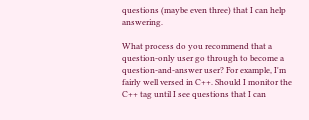questions (maybe even three) that I can help answering.

What process do you recommend that a question-only user go through to become a question-and-answer user? For example, I'm fairly well versed in C++. Should I monitor the C++ tag until I see questions that I can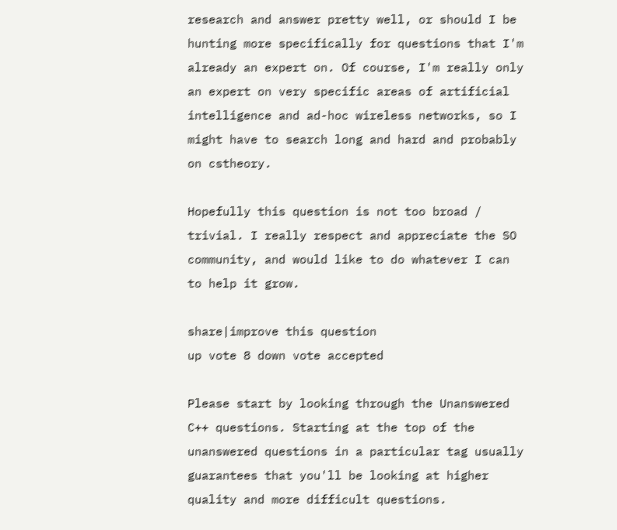research and answer pretty well, or should I be hunting more specifically for questions that I'm already an expert on. Of course, I'm really only an expert on very specific areas of artificial intelligence and ad-hoc wireless networks, so I might have to search long and hard and probably on cstheory.

Hopefully this question is not too broad / trivial. I really respect and appreciate the SO community, and would like to do whatever I can to help it grow.

share|improve this question
up vote 8 down vote accepted

Please start by looking through the Unanswered C++ questions. Starting at the top of the unanswered questions in a particular tag usually guarantees that you'll be looking at higher quality and more difficult questions.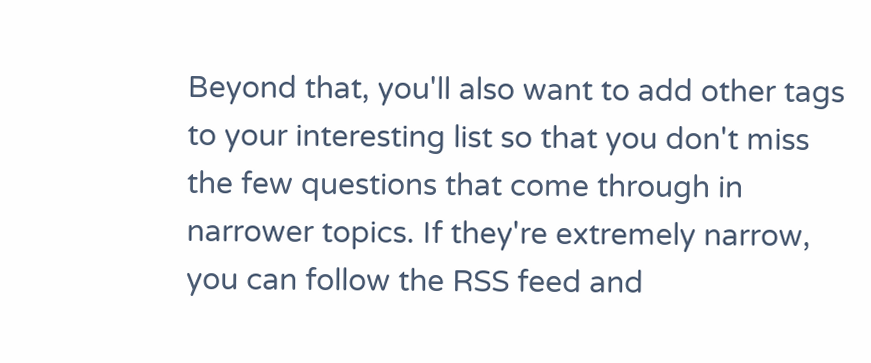Beyond that, you'll also want to add other tags to your interesting list so that you don't miss the few questions that come through in narrower topics. If they're extremely narrow, you can follow the RSS feed and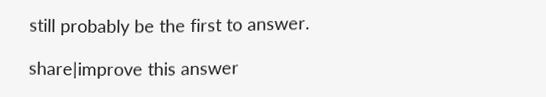still probably be the first to answer.

share|improve this answer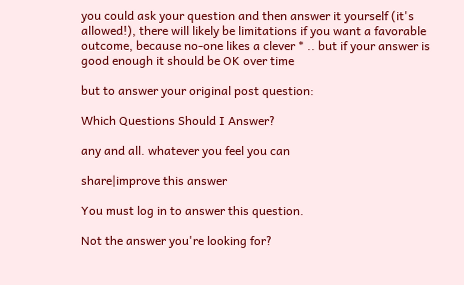you could ask your question and then answer it yourself (it's allowed!), there will likely be limitations if you want a favorable outcome, because no-one likes a clever * .. but if your answer is good enough it should be OK over time

but to answer your original post question:

Which Questions Should I Answer?

any and all. whatever you feel you can

share|improve this answer

You must log in to answer this question.

Not the answer you're looking for?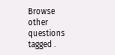Browse other questions tagged .